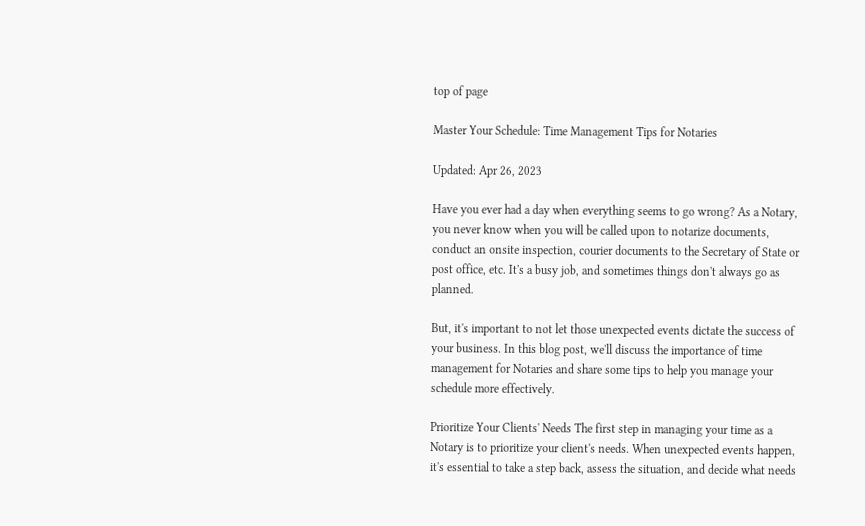top of page

Master Your Schedule: Time Management Tips for Notaries

Updated: Apr 26, 2023

Have you ever had a day when everything seems to go wrong? As a Notary, you never know when you will be called upon to notarize documents, conduct an onsite inspection, courier documents to the Secretary of State or post office, etc. It's a busy job, and sometimes things don't always go as planned.

But, it's important to not let those unexpected events dictate the success of your business. In this blog post, we'll discuss the importance of time management for Notaries and share some tips to help you manage your schedule more effectively.

Prioritize Your Clients' Needs The first step in managing your time as a Notary is to prioritize your client's needs. When unexpected events happen, it's essential to take a step back, assess the situation, and decide what needs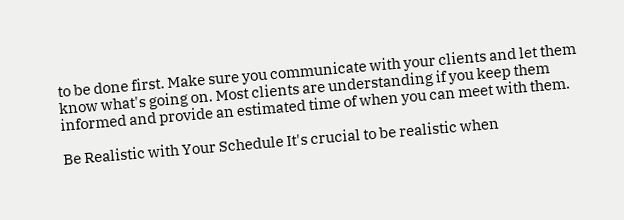to be done first. Make sure you communicate with your clients and let them know what's going on. Most clients are understanding if you keep them informed and provide an estimated time of when you can meet with them.

Be Realistic with Your Schedule It's crucial to be realistic when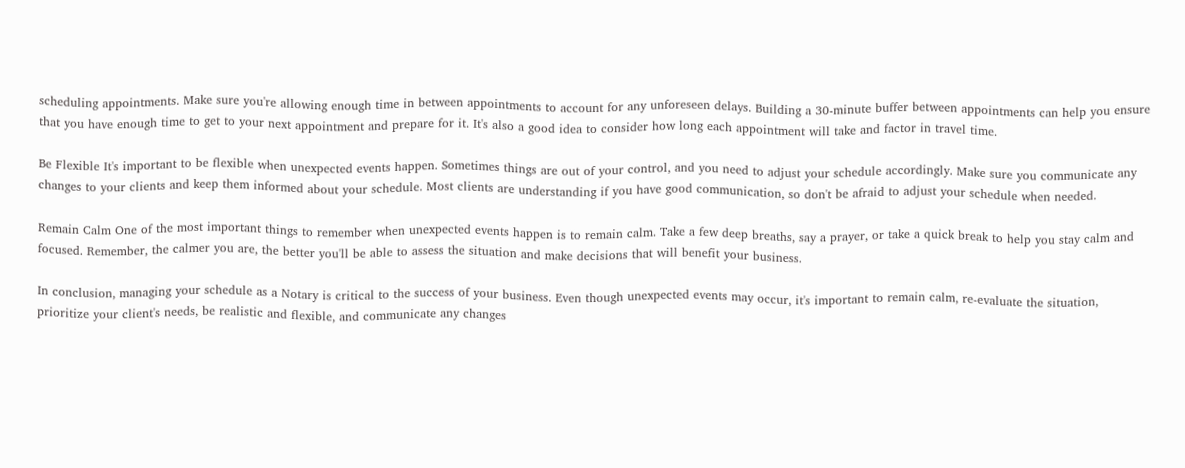scheduling appointments. Make sure you're allowing enough time in between appointments to account for any unforeseen delays. Building a 30-minute buffer between appointments can help you ensure that you have enough time to get to your next appointment and prepare for it. It's also a good idea to consider how long each appointment will take and factor in travel time.

Be Flexible It's important to be flexible when unexpected events happen. Sometimes things are out of your control, and you need to adjust your schedule accordingly. Make sure you communicate any changes to your clients and keep them informed about your schedule. Most clients are understanding if you have good communication, so don't be afraid to adjust your schedule when needed.

Remain Calm One of the most important things to remember when unexpected events happen is to remain calm. Take a few deep breaths, say a prayer, or take a quick break to help you stay calm and focused. Remember, the calmer you are, the better you'll be able to assess the situation and make decisions that will benefit your business.

In conclusion, managing your schedule as a Notary is critical to the success of your business. Even though unexpected events may occur, it's important to remain calm, re-evaluate the situation, prioritize your client's needs, be realistic and flexible, and communicate any changes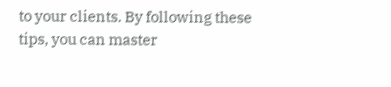to your clients. By following these tips, you can master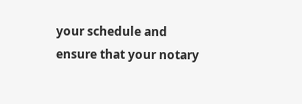your schedule and ensure that your notary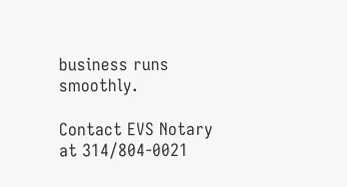business runs smoothly.

Contact EVS Notary at 314/804-0021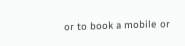or to book a mobile or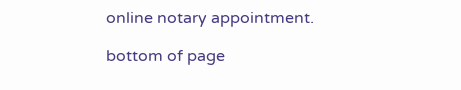online notary appointment.

bottom of page